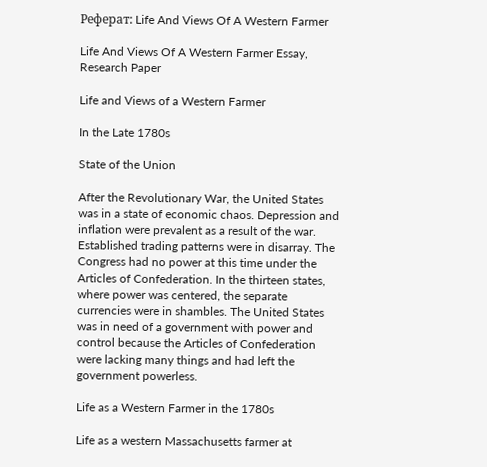Реферат: Life And Views Of A Western Farmer

Life And Views Of A Western Farmer Essay, Research Paper

Life and Views of a Western Farmer

In the Late 1780s

State of the Union

After the Revolutionary War, the United States was in a state of economic chaos. Depression and inflation were prevalent as a result of the war. Established trading patterns were in disarray. The Congress had no power at this time under the Articles of Confederation. In the thirteen states, where power was centered, the separate currencies were in shambles. The United States was in need of a government with power and control because the Articles of Confederation were lacking many things and had left the government powerless.

Life as a Western Farmer in the 1780s

Life as a western Massachusetts farmer at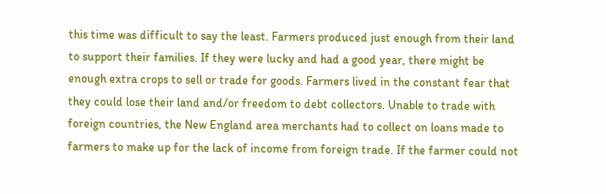this time was difficult to say the least. Farmers produced just enough from their land to support their families. If they were lucky and had a good year, there might be enough extra crops to sell or trade for goods. Farmers lived in the constant fear that they could lose their land and/or freedom to debt collectors. Unable to trade with foreign countries, the New England area merchants had to collect on loans made to farmers to make up for the lack of income from foreign trade. If the farmer could not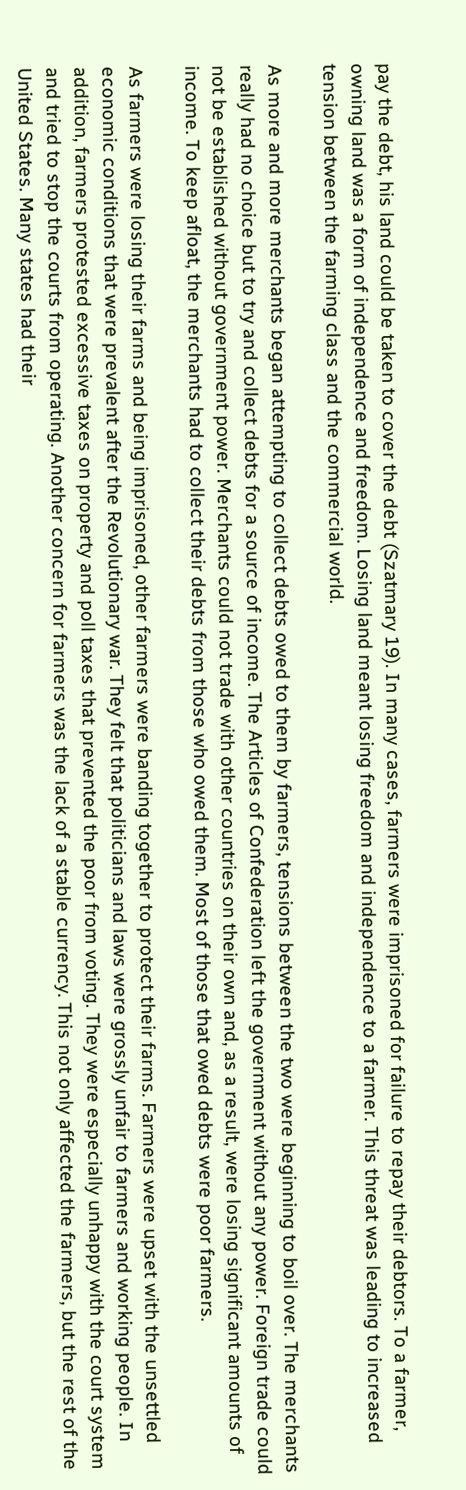pay the debt, his land could be taken to cover the debt (Szatmary 19). In many cases, farmers were imprisoned for failure to repay their debtors. To a farmer, owning land was a form of independence and freedom. Losing land meant losing freedom and independence to a farmer. This threat was leading to increased tension between the farming class and the commercial world.

As more and more merchants began attempting to collect debts owed to them by farmers, tensions between the two were beginning to boil over. The merchants really had no choice but to try and collect debts for a source of income. The Articles of Confederation left the government without any power. Foreign trade could not be established without government power. Merchants could not trade with other countries on their own and, as a result, were losing significant amounts of income. To keep afloat, the merchants had to collect their debts from those who owed them. Most of those that owed debts were poor farmers.

As farmers were losing their farms and being imprisoned, other farmers were banding together to protect their farms. Farmers were upset with the unsettled economic conditions that were prevalent after the Revolutionary war. They felt that politicians and laws were grossly unfair to farmers and working people. In addition, farmers protested excessive taxes on property and poll taxes that prevented the poor from voting. They were especially unhappy with the court system and tried to stop the courts from operating. Another concern for farmers was the lack of a stable currency. This not only affected the farmers, but the rest of the United States. Many states had their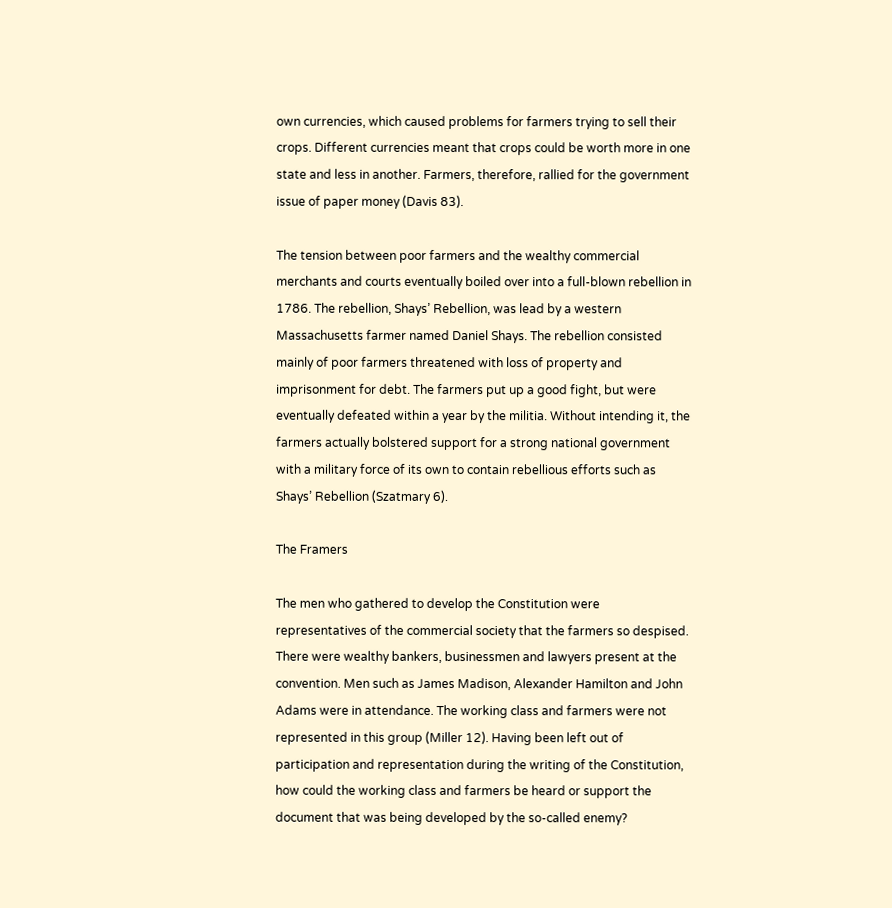own currencies, which caused problems for farmers trying to sell their crops. Different currencies meant that crops could be worth more in one state and less in another. Farmers, therefore, rallied for the government issue of paper money (Davis 83).

The tension between poor farmers and the wealthy commercial merchants and courts eventually boiled over into a full-blown rebellion in 1786. The rebellion, Shays’ Rebellion, was lead by a western Massachusetts farmer named Daniel Shays. The rebellion consisted mainly of poor farmers threatened with loss of property and imprisonment for debt. The farmers put up a good fight, but were eventually defeated within a year by the militia. Without intending it, the farmers actually bolstered support for a strong national government with a military force of its own to contain rebellious efforts such as Shays’ Rebellion (Szatmary 6).

The Framers

The men who gathered to develop the Constitution were representatives of the commercial society that the farmers so despised. There were wealthy bankers, businessmen and lawyers present at the convention. Men such as James Madison, Alexander Hamilton and John Adams were in attendance. The working class and farmers were not represented in this group (Miller 12). Having been left out of participation and representation during the writing of the Constitution, how could the working class and farmers be heard or support the document that was being developed by the so-called enemy?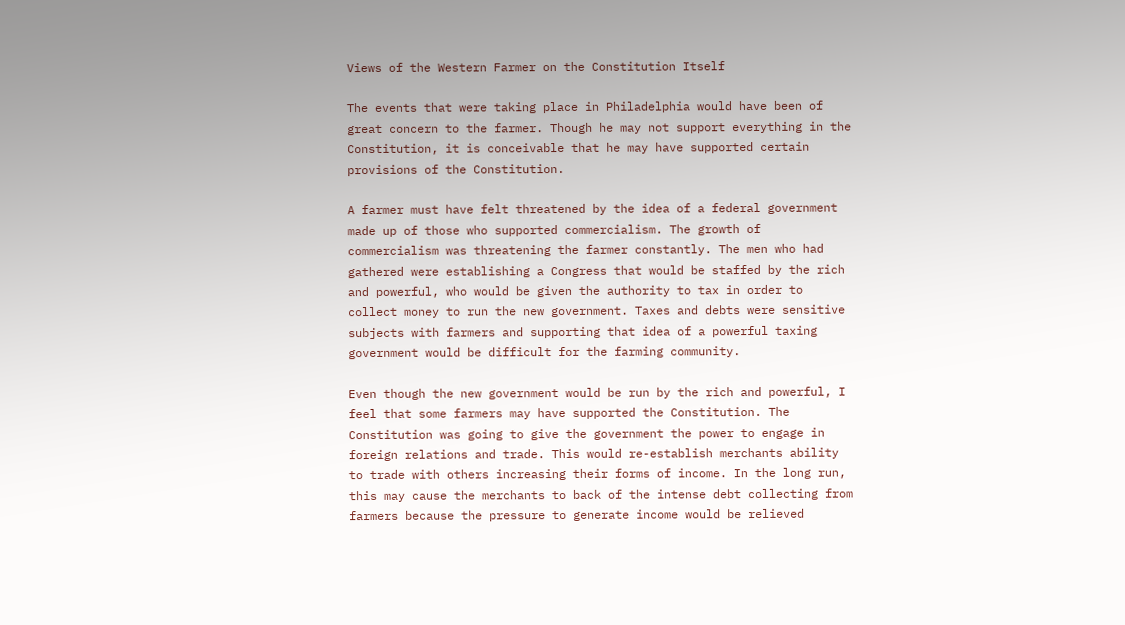Views of the Western Farmer on the Constitution Itself

The events that were taking place in Philadelphia would have been of great concern to the farmer. Though he may not support everything in the Constitution, it is conceivable that he may have supported certain provisions of the Constitution.

A farmer must have felt threatened by the idea of a federal government made up of those who supported commercialism. The growth of commercialism was threatening the farmer constantly. The men who had gathered were establishing a Congress that would be staffed by the rich and powerful, who would be given the authority to tax in order to collect money to run the new government. Taxes and debts were sensitive subjects with farmers and supporting that idea of a powerful taxing government would be difficult for the farming community.

Even though the new government would be run by the rich and powerful, I feel that some farmers may have supported the Constitution. The Constitution was going to give the government the power to engage in foreign relations and trade. This would re-establish merchants ability to trade with others increasing their forms of income. In the long run, this may cause the merchants to back of the intense debt collecting from farmers because the pressure to generate income would be relieved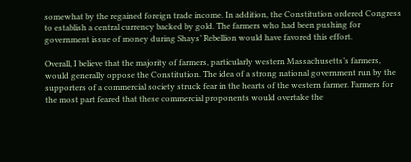somewhat by the regained foreign trade income. In addition, the Constitution ordered Congress to establish a central currency backed by gold. The farmers who had been pushing for government issue of money during Shays’ Rebellion would have favored this effort.

Overall, I believe that the majority of farmers, particularly western Massachusetts’s farmers, would generally oppose the Constitution. The idea of a strong national government run by the supporters of a commercial society struck fear in the hearts of the western farmer. Farmers for the most part feared that these commercial proponents would overtake the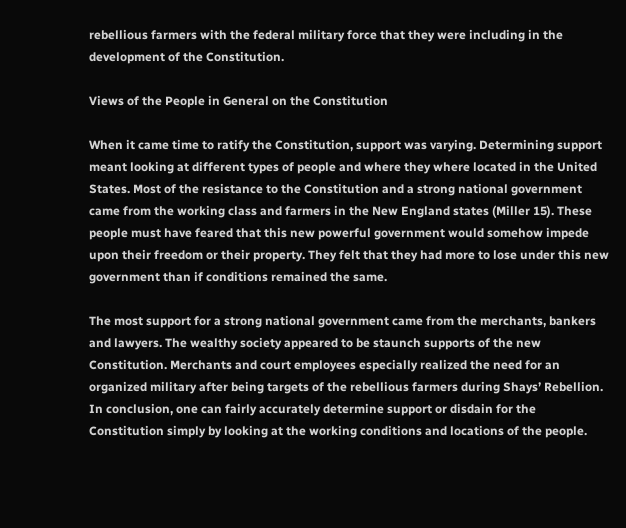rebellious farmers with the federal military force that they were including in the development of the Constitution.

Views of the People in General on the Constitution

When it came time to ratify the Constitution, support was varying. Determining support meant looking at different types of people and where they where located in the United States. Most of the resistance to the Constitution and a strong national government came from the working class and farmers in the New England states (Miller 15). These people must have feared that this new powerful government would somehow impede upon their freedom or their property. They felt that they had more to lose under this new government than if conditions remained the same.

The most support for a strong national government came from the merchants, bankers and lawyers. The wealthy society appeared to be staunch supports of the new Constitution. Merchants and court employees especially realized the need for an organized military after being targets of the rebellious farmers during Shays’ Rebellion. In conclusion, one can fairly accurately determine support or disdain for the Constitution simply by looking at the working conditions and locations of the people.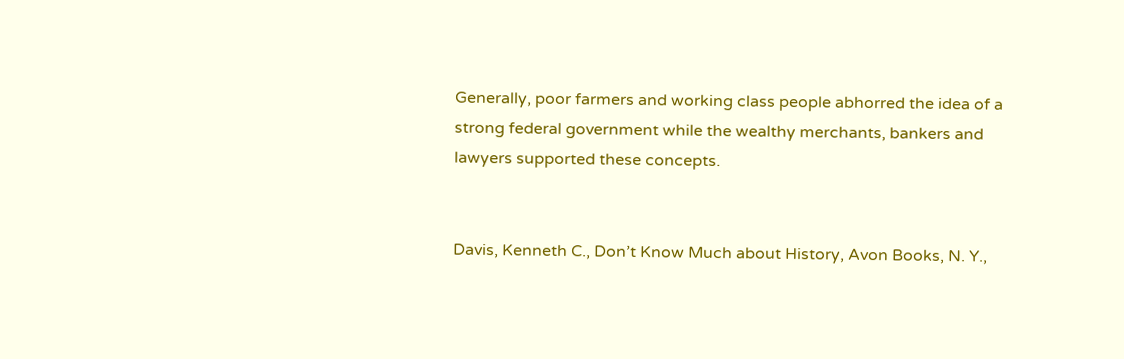Generally, poor farmers and working class people abhorred the idea of a strong federal government while the wealthy merchants, bankers and lawyers supported these concepts.


Davis, Kenneth C., Don’t Know Much about History, Avon Books, N. Y.,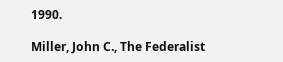1990.

Miller, John C., The Federalist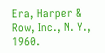Era, Harper & Row, Inc., N. Y., 1960.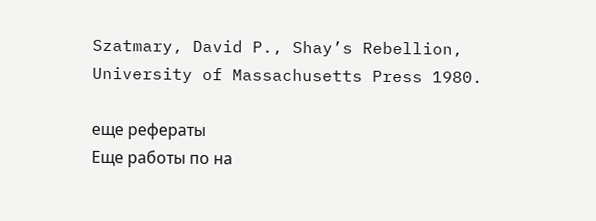Szatmary, David P., Shay’s Rebellion, University of Massachusetts Press 1980.

еще рефераты
Еще работы по на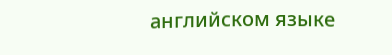английском языке